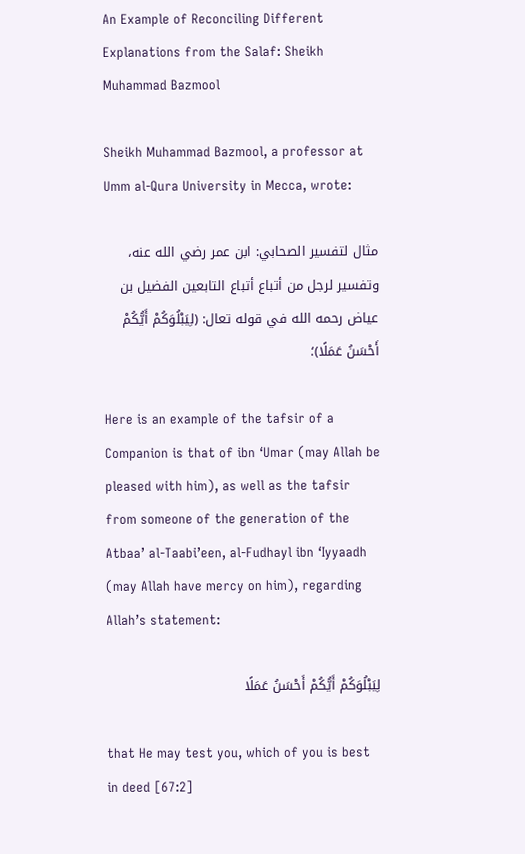An Example of Reconciling Different Explanations from the Salaf: Sheikh Muhammad Bazmool

Sheikh Muhammad Bazmool, a professor at Umm al-Qura University in Mecca, wrote:

مثال لتفسير الصحابي: ابن عمر رضي الله عنه، وتفسير لرجل من أتباع أتباع التابعين الفضيل بن عياض رحمه الله في قوله تعال: (لِيَبْلُوَكُمْ أَيُّكُمْ أَحْسَنُ عَمَلًا)؛

Here is an example of the tafsir of a Companion is that of ibn ‘Umar (may Allah be pleased with him), as well as the tafsir from someone of the generation of the Atbaa’ al-Taabi’een, al-Fudhayl ibn ‘Iyyaadh (may Allah have mercy on him), regarding Allah’s statement:

لِيَبْلُوَكُمْ أَيُّكُمْ أَحْسَنُ عَمَلًا

that He may test you, which of you is best in deed [67:2]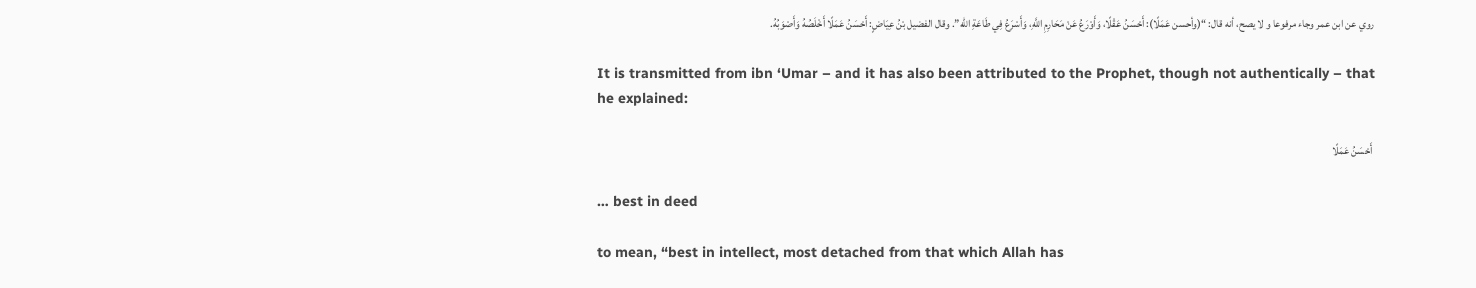روي عن ابن عمر وجاء مرفوعا و لا يصح، أنه قال: “(وأحسن عَمَلًا): أَحْسَنُ عَقْلًا، وَأَوْرَعُ عَنْ مَحَارِمِ اللَّهِ، وَأَسْرَعُ فِي طَاعَةِ الله”. وقال الفضيل بْنُ عِيَاضٍ: أَحْسَنُ عَمَلًا أَخْلَصُهُ وَأَصْوَبُهُ.

It is transmitted from ibn ‘Umar – and it has also been attributed to the Prophet, though not authentically – that he explained:

 أَحْسَنُ عَمَلًا

… best in deed

to mean, “best in intellect, most detached from that which Allah has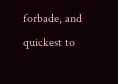forbade, and quickest to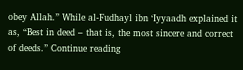obey Allah.” While al-Fudhayl ibn ‘Iyyaadh explained it as, “Best in deed – that is, the most sincere and correct of deeds.” Continue reading